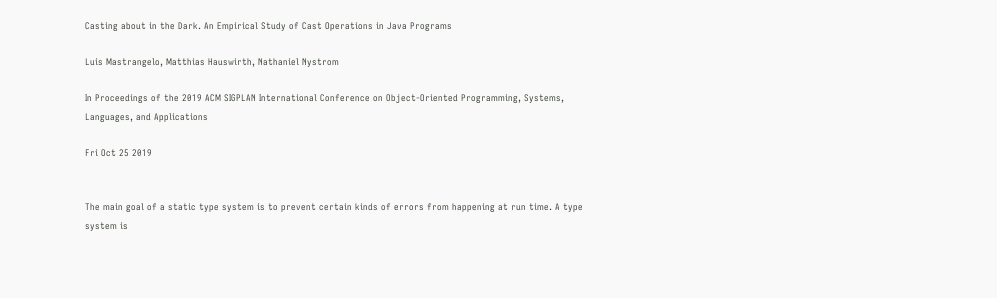Casting about in the Dark. An Empirical Study of Cast Operations in Java Programs

Luis Mastrangelo, Matthias Hauswirth, Nathaniel Nystrom

In Proceedings of the 2019 ACM SIGPLAN International Conference on Object-Oriented Programming, Systems, Languages, and Applications

Fri Oct 25 2019


The main goal of a static type system is to prevent certain kinds of errors from happening at run time. A type system is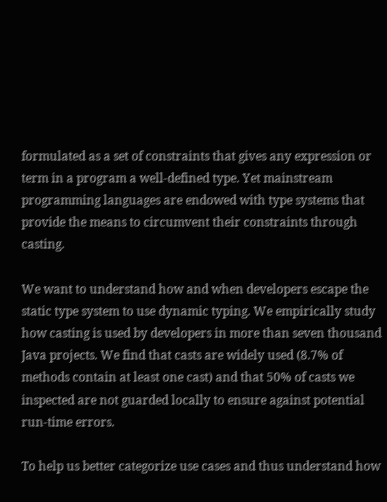formulated as a set of constraints that gives any expression or term in a program a well-defined type. Yet mainstream programming languages are endowed with type systems that provide the means to circumvent their constraints through casting.

We want to understand how and when developers escape the static type system to use dynamic typing. We empirically study how casting is used by developers in more than seven thousand Java projects. We find that casts are widely used (8.7% of methods contain at least one cast) and that 50% of casts we inspected are not guarded locally to ensure against potential run-time errors.

To help us better categorize use cases and thus understand how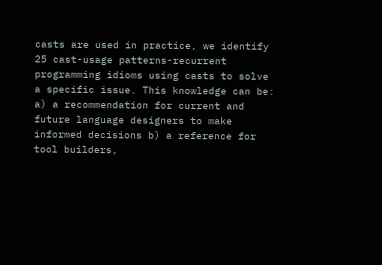casts are used in practice, we identify 25 cast-usage patterns-recurrent programming idioms using casts to solve a specific issue. This knowledge can be: a) a recommendation for current and future language designers to make informed decisions b) a reference for tool builders,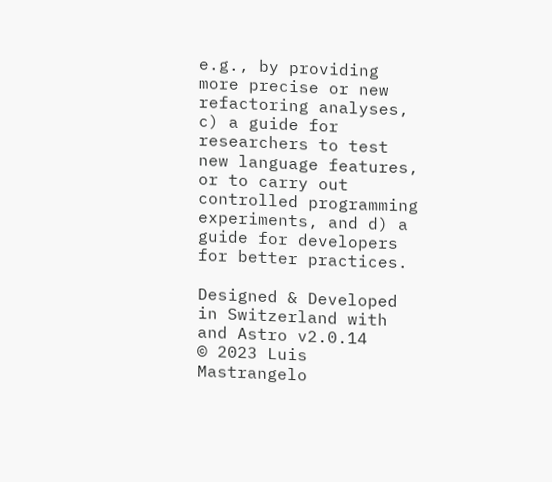e.g., by providing more precise or new refactoring analyses, c) a guide for researchers to test new language features, or to carry out controlled programming experiments, and d) a guide for developers for better practices.

Designed & Developed in Switzerland with and Astro v2.0.14
© 2023 Luis Mastrangelo